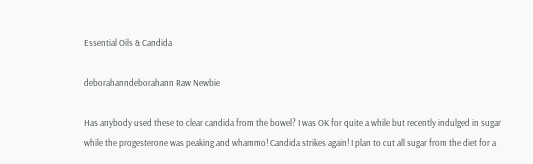Essential Oils & Candida

deborahanndeborahann Raw Newbie

Has anybody used these to clear candida from the bowel? I was OK for quite a while but recently indulged in sugar while the progesterone was peaking and whammo! Candida strikes again! I plan to cut all sugar from the diet for a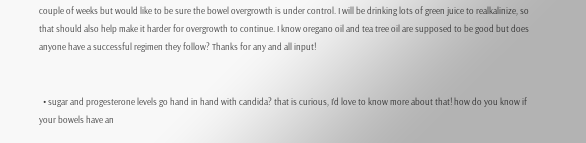couple of weeks but would like to be sure the bowel overgrowth is under control. I will be drinking lots of green juice to realkalinize, so that should also help make it harder for overgrowth to continue. I know oregano oil and tea tree oil are supposed to be good but does anyone have a successful regimen they follow? Thanks for any and all input!


  • sugar and progesterone levels go hand in hand with candida? that is curious, I’d love to know more about that! how do you know if your bowels have an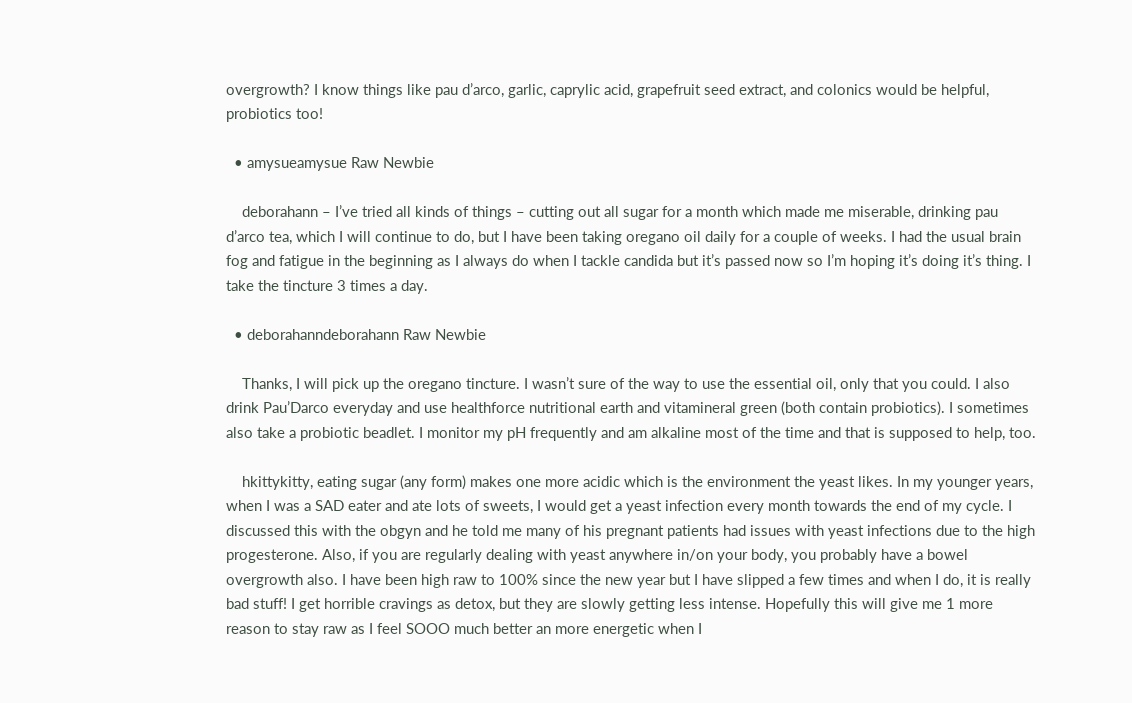overgrowth? I know things like pau d’arco, garlic, caprylic acid, grapefruit seed extract, and colonics would be helpful, probiotics too!

  • amysueamysue Raw Newbie

    deborahann – I’ve tried all kinds of things – cutting out all sugar for a month which made me miserable, drinking pau d’arco tea, which I will continue to do, but I have been taking oregano oil daily for a couple of weeks. I had the usual brain fog and fatigue in the beginning as I always do when I tackle candida but it’s passed now so I’m hoping it’s doing it’s thing. I take the tincture 3 times a day.

  • deborahanndeborahann Raw Newbie

    Thanks, I will pick up the oregano tincture. I wasn’t sure of the way to use the essential oil, only that you could. I also drink Pau’Darco everyday and use healthforce nutritional earth and vitamineral green (both contain probiotics). I sometimes also take a probiotic beadlet. I monitor my pH frequently and am alkaline most of the time and that is supposed to help, too.

    hkittykitty, eating sugar (any form) makes one more acidic which is the environment the yeast likes. In my younger years, when I was a SAD eater and ate lots of sweets, I would get a yeast infection every month towards the end of my cycle. I discussed this with the obgyn and he told me many of his pregnant patients had issues with yeast infections due to the high progesterone. Also, if you are regularly dealing with yeast anywhere in/on your body, you probably have a bowel overgrowth also. I have been high raw to 100% since the new year but I have slipped a few times and when I do, it is really bad stuff! I get horrible cravings as detox, but they are slowly getting less intense. Hopefully this will give me 1 more reason to stay raw as I feel SOOO much better an more energetic when I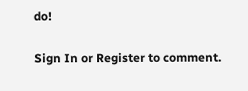do!

Sign In or Register to comment.